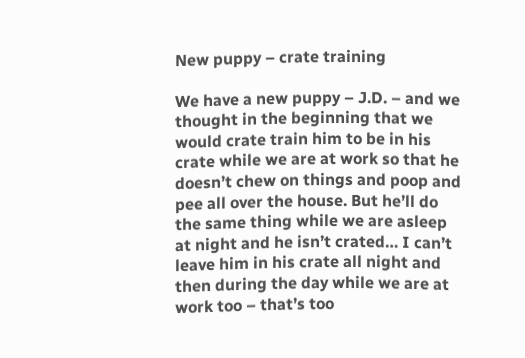New puppy – crate training

We have a new puppy – J.D. – and we thought in the beginning that we would crate train him to be in his crate while we are at work so that he doesn’t chew on things and poop and pee all over the house. But he’ll do the same thing while we are asleep at night and he isn’t crated… I can’t leave him in his crate all night and then during the day while we are at work too – that’s too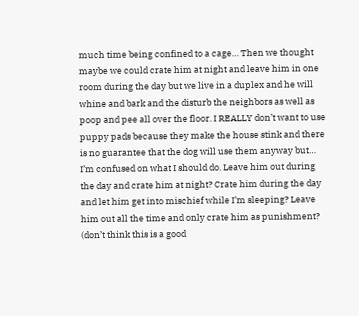much time being confined to a cage… Then we thought maybe we could crate him at night and leave him in one room during the day but we live in a duplex and he will whine and bark and the disturb the neighbors as well as poop and pee all over the floor. I REALLY don’t want to use puppy pads because they make the house stink and there is no guarantee that the dog will use them anyway but… I’m confused on what I should do. Leave him out during the day and crate him at night? Crate him during the day and let him get into mischief while I’m sleeping? Leave him out all the time and only crate him as punishment? (don’t think this is a good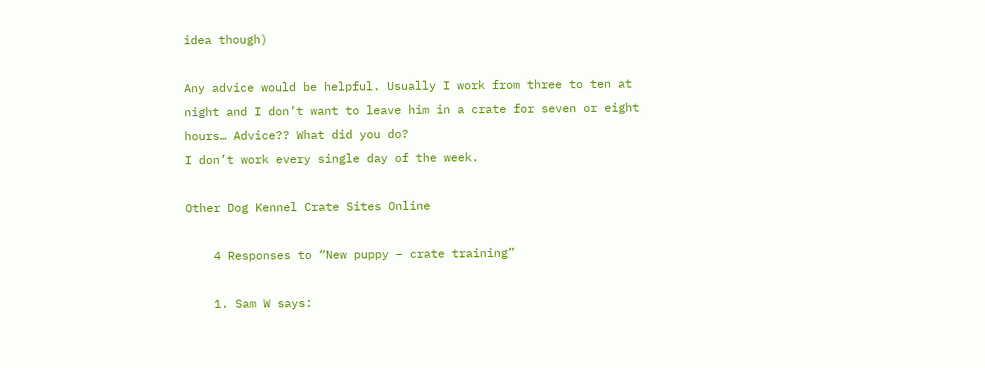idea though)

Any advice would be helpful. Usually I work from three to ten at night and I don’t want to leave him in a crate for seven or eight hours… Advice?? What did you do?
I don’t work every single day of the week.

Other Dog Kennel Crate Sites Online

    4 Responses to “New puppy – crate training”

    1. Sam W says: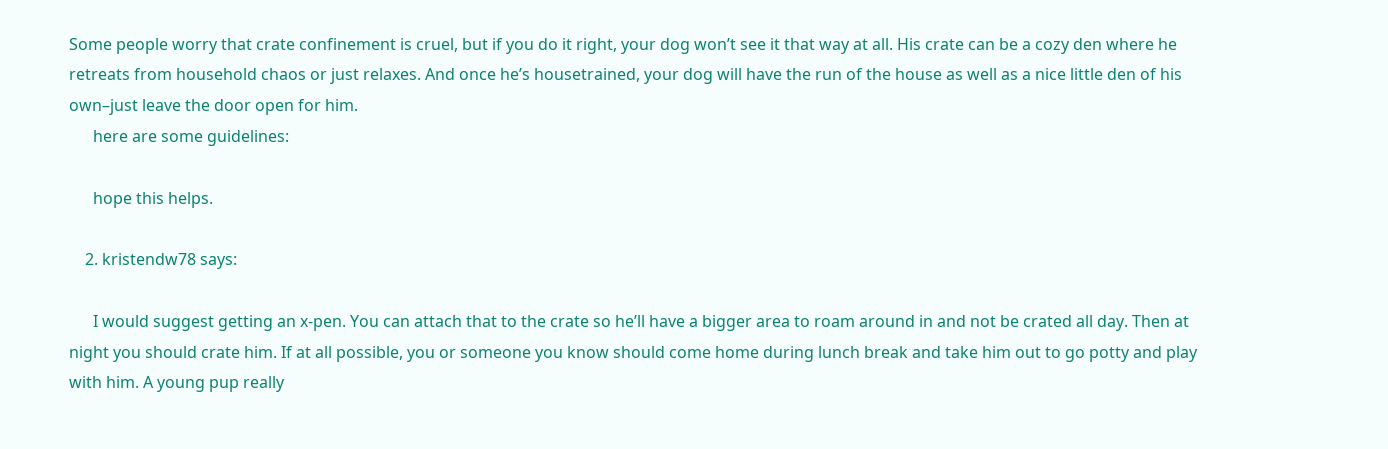Some people worry that crate confinement is cruel, but if you do it right, your dog won’t see it that way at all. His crate can be a cozy den where he retreats from household chaos or just relaxes. And once he’s housetrained, your dog will have the run of the house as well as a nice little den of his own–just leave the door open for him.
      here are some guidelines:

      hope this helps.

    2. kristendw78 says:

      I would suggest getting an x-pen. You can attach that to the crate so he’ll have a bigger area to roam around in and not be crated all day. Then at night you should crate him. If at all possible, you or someone you know should come home during lunch break and take him out to go potty and play with him. A young pup really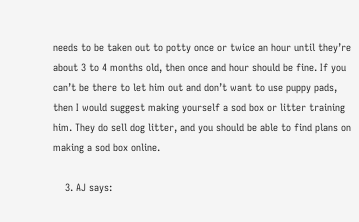needs to be taken out to potty once or twice an hour until they’re about 3 to 4 months old, then once and hour should be fine. If you can’t be there to let him out and don’t want to use puppy pads, then I would suggest making yourself a sod box or litter training him. They do sell dog litter, and you should be able to find plans on making a sod box online.

    3. AJ says: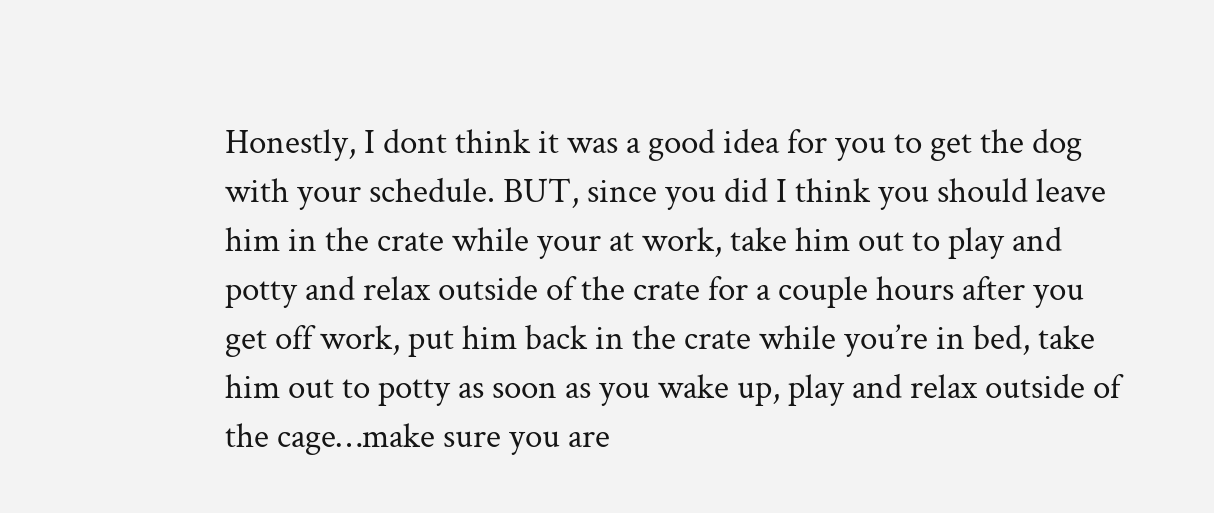Honestly, I dont think it was a good idea for you to get the dog with your schedule. BUT, since you did I think you should leave him in the crate while your at work, take him out to play and potty and relax outside of the crate for a couple hours after you get off work, put him back in the crate while you’re in bed, take him out to potty as soon as you wake up, play and relax outside of the cage…make sure you are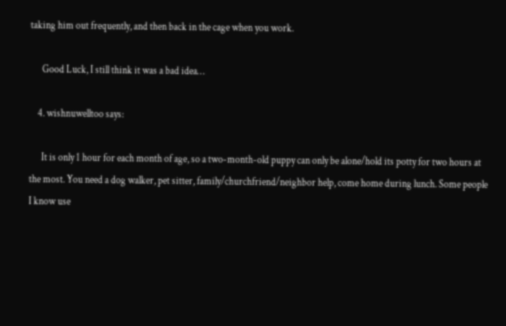taking him out frequently, and then back in the cage when you work.

      Good Luck, I still think it was a bad idea…

    4. wishnuwelltoo says:

      It is only 1 hour for each month of age, so a two-month-old puppy can only be alone/hold its potty for two hours at the most. You need a dog walker, pet sitter, family/churchfriend/neighbor help, come home during lunch. Some people I know use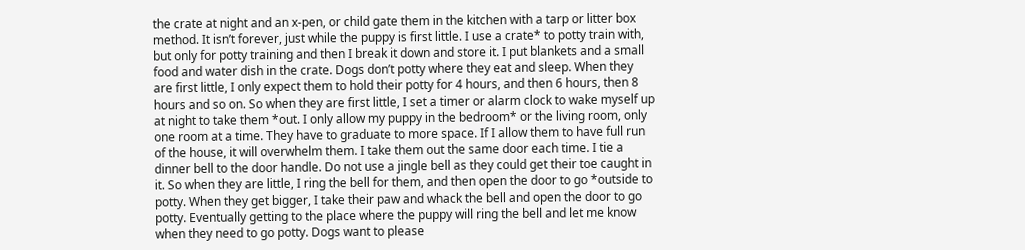the crate at night and an x-pen, or child gate them in the kitchen with a tarp or litter box method. It isn’t forever, just while the puppy is first little. I use a crate* to potty train with, but only for potty training and then I break it down and store it. I put blankets and a small food and water dish in the crate. Dogs don’t potty where they eat and sleep. When they are first little, I only expect them to hold their potty for 4 hours, and then 6 hours, then 8 hours and so on. So when they are first little, I set a timer or alarm clock to wake myself up at night to take them *out. I only allow my puppy in the bedroom* or the living room, only one room at a time. They have to graduate to more space. If I allow them to have full run of the house, it will overwhelm them. I take them out the same door each time. I tie a dinner bell to the door handle. Do not use a jingle bell as they could get their toe caught in it. So when they are little, I ring the bell for them, and then open the door to go *outside to potty. When they get bigger, I take their paw and whack the bell and open the door to go potty. Eventually getting to the place where the puppy will ring the bell and let me know when they need to go potty. Dogs want to please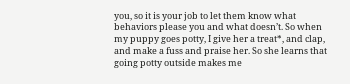you, so it is your job to let them know what behaviors please you and what doesn’t. So when my puppy goes potty, I give her a treat*, and clap, and make a fuss and praise her. So she learns that going potty outside makes me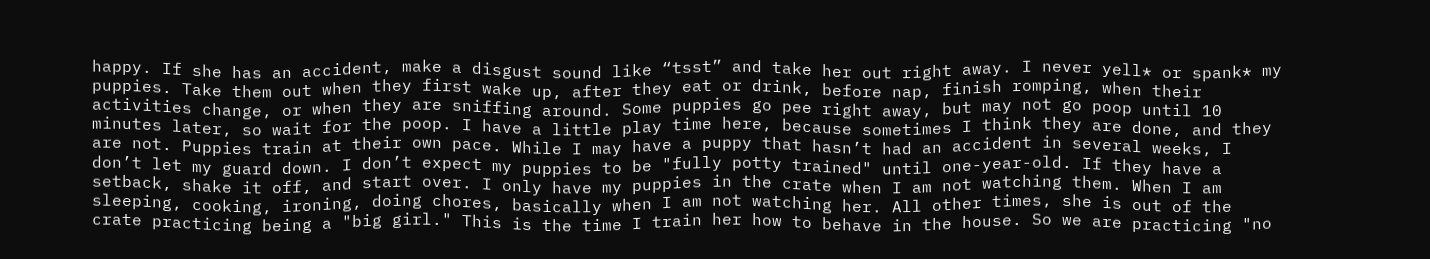happy. If she has an accident, make a disgust sound like “tsst” and take her out right away. I never yell* or spank* my puppies. Take them out when they first wake up, after they eat or drink, before nap, finish romping, when their activities change, or when they are sniffing around. Some puppies go pee right away, but may not go poop until 10 minutes later, so wait for the poop. I have a little play time here, because sometimes I think they are done, and they are not. Puppies train at their own pace. While I may have a puppy that hasn’t had an accident in several weeks, I don’t let my guard down. I don’t expect my puppies to be "fully potty trained" until one-year-old. If they have a setback, shake it off, and start over. I only have my puppies in the crate when I am not watching them. When I am sleeping, cooking, ironing, doing chores, basically when I am not watching her. All other times, she is out of the crate practicing being a "big girl." This is the time I train her how to behave in the house. So we are practicing "no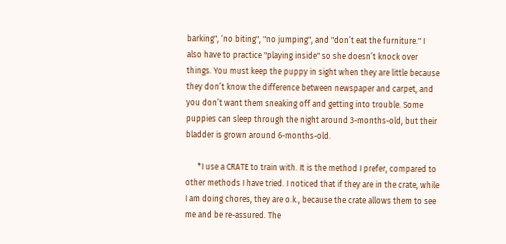barking", ‘no biting", "no jumping", and "don’t eat the furniture." I also have to practice "playing inside" so she doesn’t knock over things. You must keep the puppy in sight when they are little because they don’t know the difference between newspaper and carpet, and you don’t want them sneaking off and getting into trouble. Some puppies can sleep through the night around 3-months-old, but their bladder is grown around 6-months-old.

      *I use a CRATE to train with. It is the method I prefer, compared to other methods I have tried. I noticed that if they are in the crate, while I am doing chores, they are o.k., because the crate allows them to see me and be re-assured. The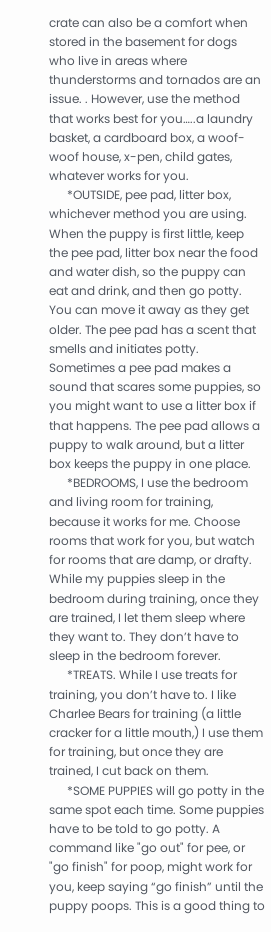crate can also be a comfort when stored in the basement for dogs who live in areas where thunderstorms and tornados are an issue. . However, use the method that works best for you…..a laundry basket, a cardboard box, a woof-woof house, x-pen, child gates, whatever works for you.
      *OUTSIDE, pee pad, litter box, whichever method you are using. When the puppy is first little, keep the pee pad, litter box near the food and water dish, so the puppy can eat and drink, and then go potty. You can move it away as they get older. The pee pad has a scent that smells and initiates potty. Sometimes a pee pad makes a sound that scares some puppies, so you might want to use a litter box if that happens. The pee pad allows a puppy to walk around, but a litter box keeps the puppy in one place.
      *BEDROOMS, I use the bedroom and living room for training, because it works for me. Choose rooms that work for you, but watch for rooms that are damp, or drafty. While my puppies sleep in the bedroom during training, once they are trained, I let them sleep where they want to. They don’t have to sleep in the bedroom forever.
      *TREATS. While I use treats for training, you don’t have to. I like Charlee Bears for training (a little cracker for a little mouth,) I use them for training, but once they are trained, I cut back on them.
      *SOME PUPPIES will go potty in the same spot each time. Some puppies have to be told to go potty. A command like "go out" for pee, or "go finish" for poop, might work for you, keep saying “go finish” until the puppy poops. This is a good thing to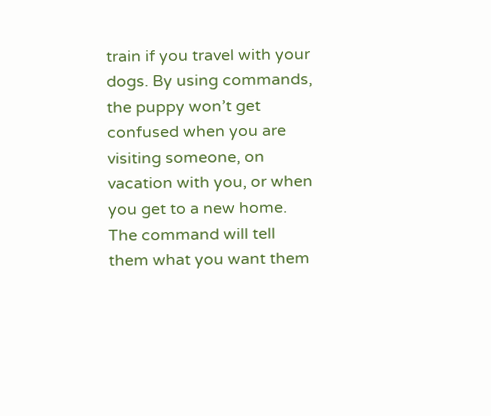train if you travel with your dogs. By using commands, the puppy won’t get confused when you are visiting someone, on vacation with you, or when you get to a new home. The command will tell them what you want them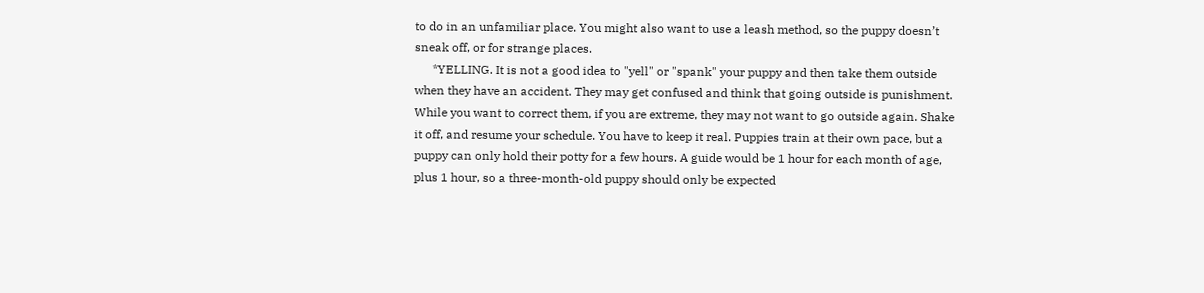to do in an unfamiliar place. You might also want to use a leash method, so the puppy doesn’t sneak off, or for strange places.
      *YELLING. It is not a good idea to "yell" or "spank" your puppy and then take them outside when they have an accident. They may get confused and think that going outside is punishment. While you want to correct them, if you are extreme, they may not want to go outside again. Shake it off, and resume your schedule. You have to keep it real. Puppies train at their own pace, but a puppy can only hold their potty for a few hours. A guide would be 1 hour for each month of age, plus 1 hour, so a three-month-old puppy should only be expected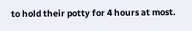to hold their potty for 4 hours at most.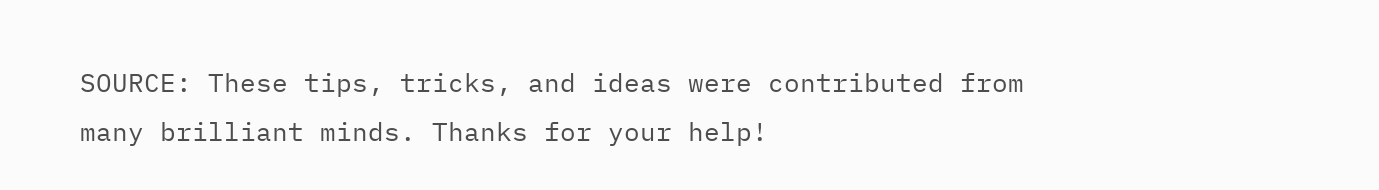SOURCE: These tips, tricks, and ideas were contributed from many brilliant minds. Thanks for your help!